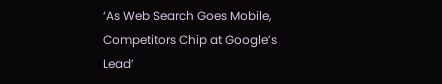‘As Web Search Goes Mobile, Competitors Chip at Google’s Lead’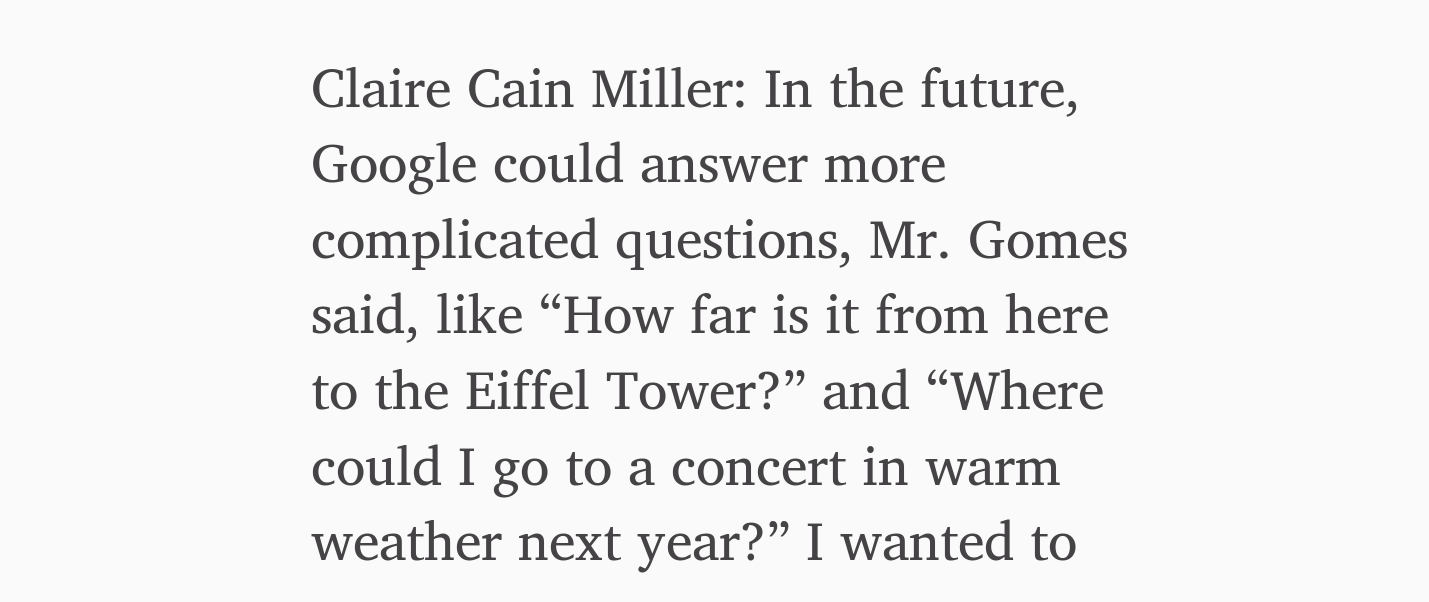Claire Cain Miller: In the future, Google could answer more complicated questions, Mr. Gomes said, like “How far is it from here to the Eiffel Tower?” and “Where could I go to a concert in warm weather next year?” I wanted to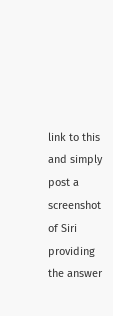link to this and simply post a screenshot of Siri providing the answer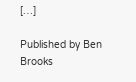[…]

Published by Ben Brooks